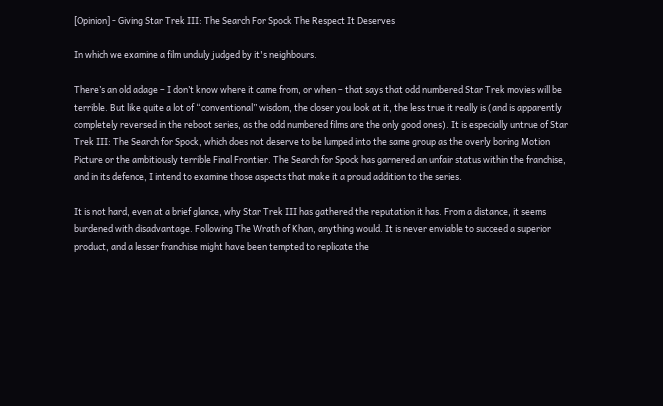[Opinion] - Giving Star Trek III: The Search For Spock The Respect It Deserves

In which we examine a film unduly judged by it's neighbours.

There’s an old adage – I don’t know where it came from, or when – that says that odd numbered Star Trek movies will be terrible. But like quite a lot of “conventional” wisdom, the closer you look at it, the less true it really is (and is apparently completely reversed in the reboot series, as the odd numbered films are the only good ones). It is especially untrue of Star Trek III: The Search for Spock, which does not deserve to be lumped into the same group as the overly boring Motion Picture or the ambitiously terrible Final Frontier. The Search for Spock has garnered an unfair status within the franchise, and in its defence, I intend to examine those aspects that make it a proud addition to the series.

It is not hard, even at a brief glance, why Star Trek III has gathered the reputation it has. From a distance, it seems burdened with disadvantage. Following The Wrath of Khan, anything would. It is never enviable to succeed a superior product, and a lesser franchise might have been tempted to replicate the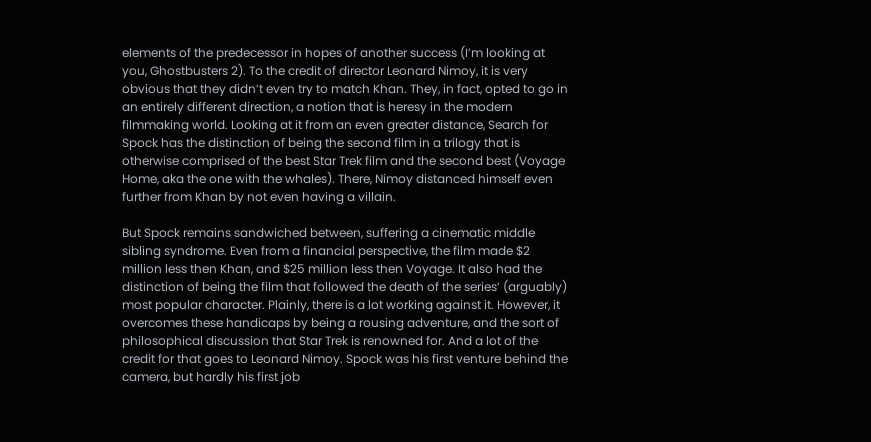elements of the predecessor in hopes of another success (I’m looking at you, Ghostbusters 2). To the credit of director Leonard Nimoy, it is very obvious that they didn’t even try to match Khan. They, in fact, opted to go in an entirely different direction, a notion that is heresy in the modern filmmaking world. Looking at it from an even greater distance, Search for Spock has the distinction of being the second film in a trilogy that is otherwise comprised of the best Star Trek film and the second best (Voyage Home, aka the one with the whales). There, Nimoy distanced himself even further from Khan by not even having a villain.

But Spock remains sandwiched between, suffering a cinematic middle sibling syndrome. Even from a financial perspective, the film made $2 million less then Khan, and $25 million less then Voyage. It also had the distinction of being the film that followed the death of the series’ (arguably) most popular character. Plainly, there is a lot working against it. However, it overcomes these handicaps by being a rousing adventure, and the sort of philosophical discussion that Star Trek is renowned for. And a lot of the credit for that goes to Leonard Nimoy. Spock was his first venture behind the camera, but hardly his first job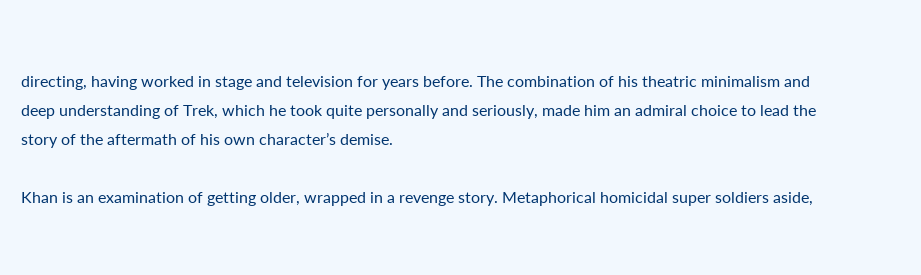directing, having worked in stage and television for years before. The combination of his theatric minimalism and deep understanding of Trek, which he took quite personally and seriously, made him an admiral choice to lead the story of the aftermath of his own character’s demise.

Khan is an examination of getting older, wrapped in a revenge story. Metaphorical homicidal super soldiers aside,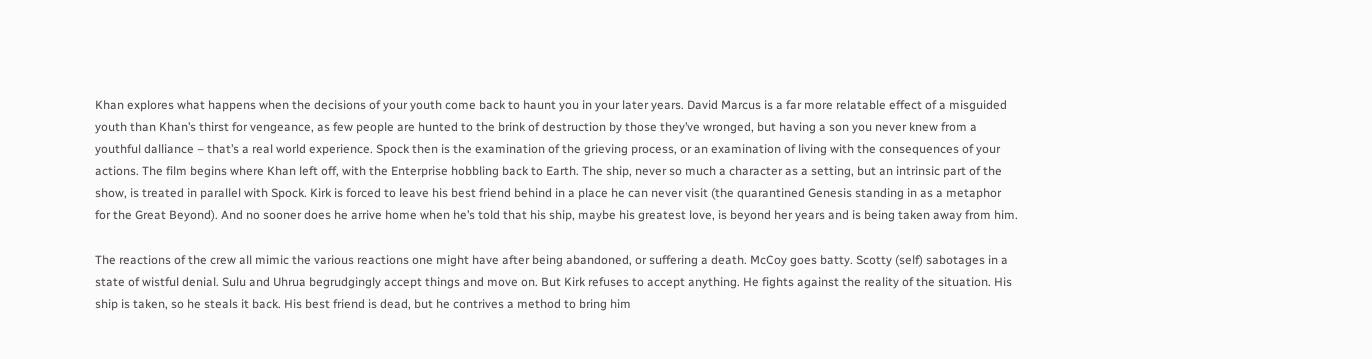Khan explores what happens when the decisions of your youth come back to haunt you in your later years. David Marcus is a far more relatable effect of a misguided youth than Khan’s thirst for vengeance, as few people are hunted to the brink of destruction by those they’ve wronged, but having a son you never knew from a youthful dalliance – that’s a real world experience. Spock then is the examination of the grieving process, or an examination of living with the consequences of your actions. The film begins where Khan left off, with the Enterprise hobbling back to Earth. The ship, never so much a character as a setting, but an intrinsic part of the show, is treated in parallel with Spock. Kirk is forced to leave his best friend behind in a place he can never visit (the quarantined Genesis standing in as a metaphor for the Great Beyond). And no sooner does he arrive home when he’s told that his ship, maybe his greatest love, is beyond her years and is being taken away from him.

The reactions of the crew all mimic the various reactions one might have after being abandoned, or suffering a death. McCoy goes batty. Scotty (self) sabotages in a state of wistful denial. Sulu and Uhrua begrudgingly accept things and move on. But Kirk refuses to accept anything. He fights against the reality of the situation. His ship is taken, so he steals it back. His best friend is dead, but he contrives a method to bring him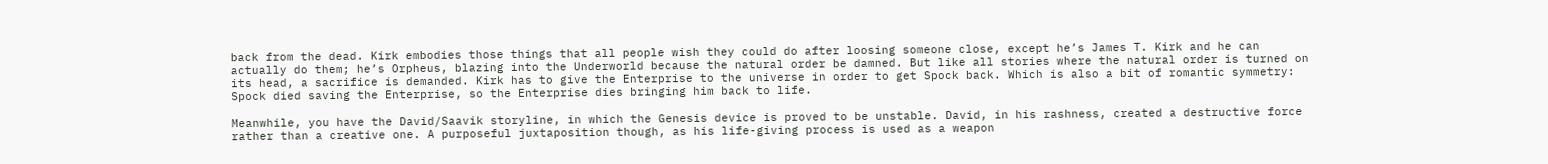back from the dead. Kirk embodies those things that all people wish they could do after loosing someone close, except he’s James T. Kirk and he can actually do them; he’s Orpheus, blazing into the Underworld because the natural order be damned. But like all stories where the natural order is turned on its head, a sacrifice is demanded. Kirk has to give the Enterprise to the universe in order to get Spock back. Which is also a bit of romantic symmetry: Spock died saving the Enterprise, so the Enterprise dies bringing him back to life.

Meanwhile, you have the David/Saavik storyline, in which the Genesis device is proved to be unstable. David, in his rashness, created a destructive force rather than a creative one. A purposeful juxtaposition though, as his life-giving process is used as a weapon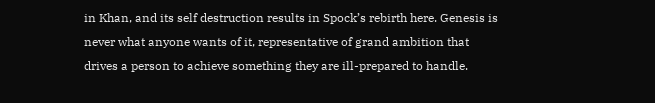in Khan, and its self destruction results in Spock’s rebirth here. Genesis is never what anyone wants of it, representative of grand ambition that drives a person to achieve something they are ill-prepared to handle.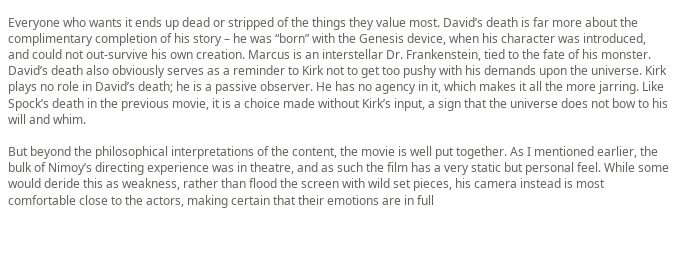Everyone who wants it ends up dead or stripped of the things they value most. David’s death is far more about the complimentary completion of his story – he was “born” with the Genesis device, when his character was introduced, and could not out-survive his own creation. Marcus is an interstellar Dr. Frankenstein, tied to the fate of his monster. David’s death also obviously serves as a reminder to Kirk not to get too pushy with his demands upon the universe. Kirk plays no role in David’s death; he is a passive observer. He has no agency in it, which makes it all the more jarring. Like Spock’s death in the previous movie, it is a choice made without Kirk’s input, a sign that the universe does not bow to his will and whim.

But beyond the philosophical interpretations of the content, the movie is well put together. As I mentioned earlier, the bulk of Nimoy’s directing experience was in theatre, and as such the film has a very static but personal feel. While some would deride this as weakness, rather than flood the screen with wild set pieces, his camera instead is most comfortable close to the actors, making certain that their emotions are in full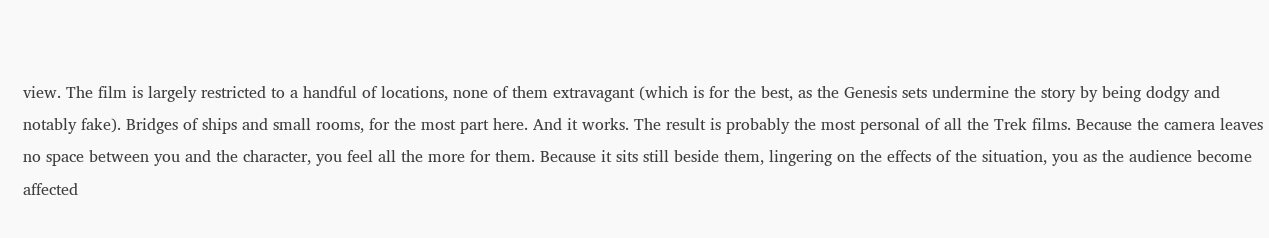view. The film is largely restricted to a handful of locations, none of them extravagant (which is for the best, as the Genesis sets undermine the story by being dodgy and notably fake). Bridges of ships and small rooms, for the most part here. And it works. The result is probably the most personal of all the Trek films. Because the camera leaves no space between you and the character, you feel all the more for them. Because it sits still beside them, lingering on the effects of the situation, you as the audience become affected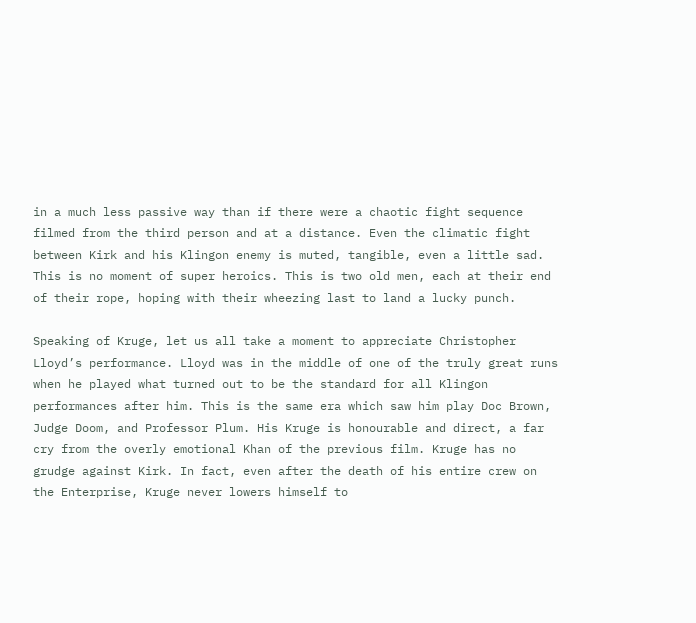in a much less passive way than if there were a chaotic fight sequence filmed from the third person and at a distance. Even the climatic fight between Kirk and his Klingon enemy is muted, tangible, even a little sad. This is no moment of super heroics. This is two old men, each at their end of their rope, hoping with their wheezing last to land a lucky punch.

Speaking of Kruge, let us all take a moment to appreciate Christopher Lloyd’s performance. Lloyd was in the middle of one of the truly great runs when he played what turned out to be the standard for all Klingon performances after him. This is the same era which saw him play Doc Brown, Judge Doom, and Professor Plum. His Kruge is honourable and direct, a far cry from the overly emotional Khan of the previous film. Kruge has no grudge against Kirk. In fact, even after the death of his entire crew on the Enterprise, Kruge never lowers himself to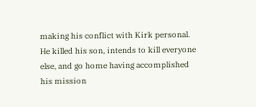making his conflict with Kirk personal. He killed his son, intends to kill everyone else, and go home having accomplished his mission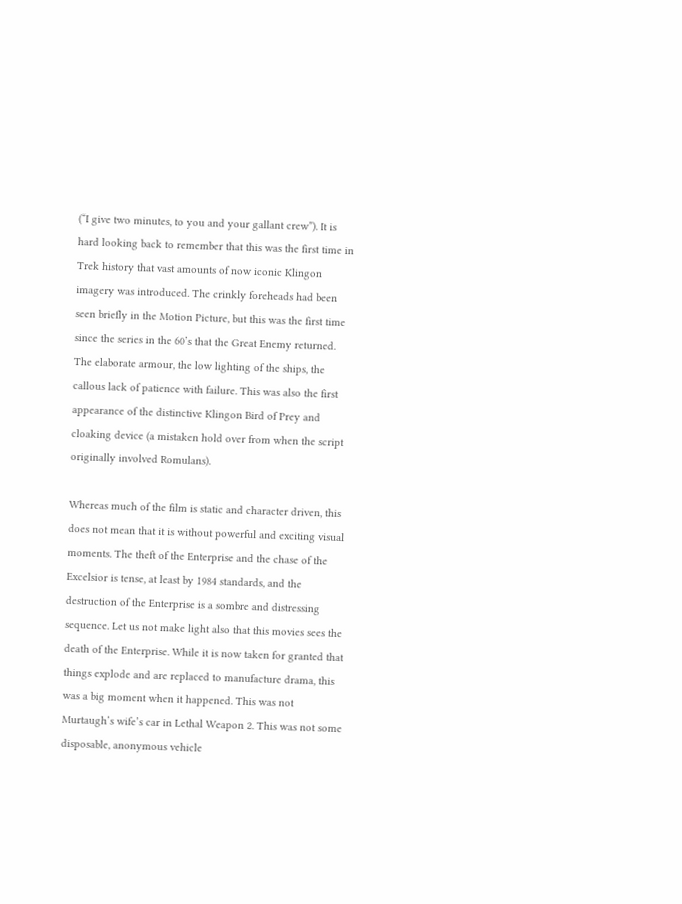(“I give two minutes, to you and your gallant crew”). It is hard looking back to remember that this was the first time in Trek history that vast amounts of now iconic Klingon imagery was introduced. The crinkly foreheads had been seen briefly in the Motion Picture, but this was the first time since the series in the 60’s that the Great Enemy returned. The elaborate armour, the low lighting of the ships, the callous lack of patience with failure. This was also the first appearance of the distinctive Klingon Bird of Prey and cloaking device (a mistaken hold over from when the script originally involved Romulans).

Whereas much of the film is static and character driven, this does not mean that it is without powerful and exciting visual moments. The theft of the Enterprise and the chase of the Excelsior is tense, at least by 1984 standards, and the destruction of the Enterprise is a sombre and distressing sequence. Let us not make light also that this movies sees the death of the Enterprise. While it is now taken for granted that things explode and are replaced to manufacture drama, this was a big moment when it happened. This was not Murtaugh’s wife’s car in Lethal Weapon 2. This was not some disposable, anonymous vehicle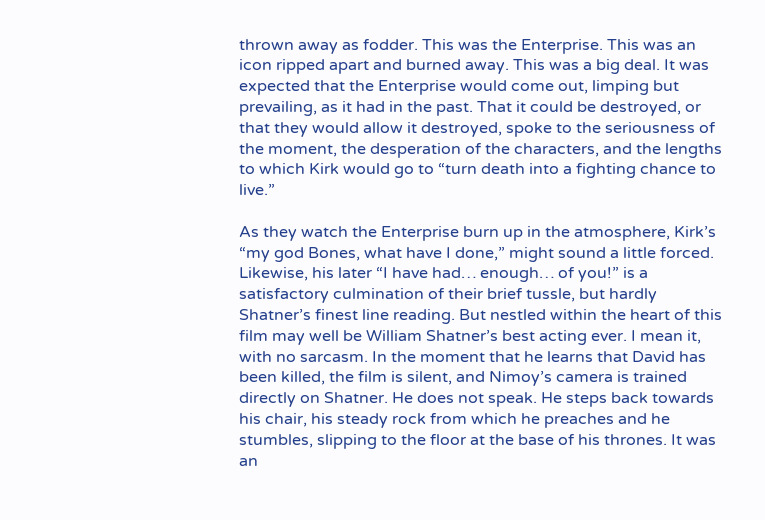thrown away as fodder. This was the Enterprise. This was an icon ripped apart and burned away. This was a big deal. It was expected that the Enterprise would come out, limping but prevailing, as it had in the past. That it could be destroyed, or that they would allow it destroyed, spoke to the seriousness of the moment, the desperation of the characters, and the lengths to which Kirk would go to “turn death into a fighting chance to live.”

As they watch the Enterprise burn up in the atmosphere, Kirk’s “my god Bones, what have I done,” might sound a little forced. Likewise, his later “I have had… enough… of you!” is a satisfactory culmination of their brief tussle, but hardly Shatner’s finest line reading. But nestled within the heart of this film may well be William Shatner’s best acting ever. I mean it, with no sarcasm. In the moment that he learns that David has been killed, the film is silent, and Nimoy’s camera is trained directly on Shatner. He does not speak. He steps back towards his chair, his steady rock from which he preaches and he stumbles, slipping to the floor at the base of his thrones. It was an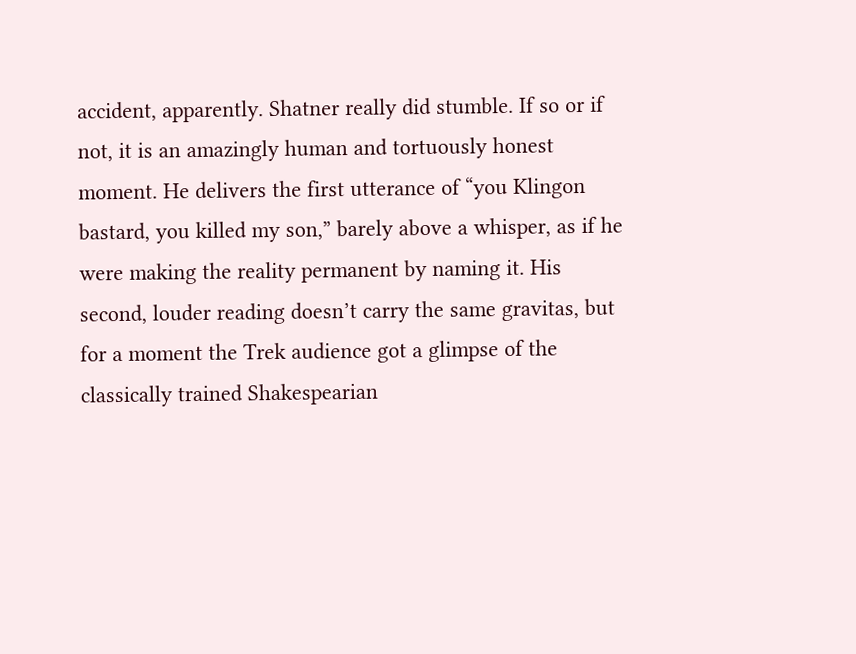accident, apparently. Shatner really did stumble. If so or if not, it is an amazingly human and tortuously honest moment. He delivers the first utterance of “you Klingon bastard, you killed my son,” barely above a whisper, as if he were making the reality permanent by naming it. His second, louder reading doesn’t carry the same gravitas, but for a moment the Trek audience got a glimpse of the classically trained Shakespearian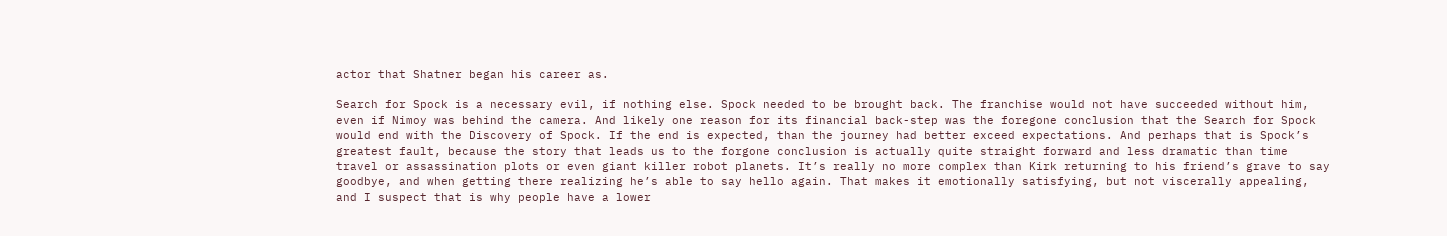actor that Shatner began his career as.

Search for Spock is a necessary evil, if nothing else. Spock needed to be brought back. The franchise would not have succeeded without him, even if Nimoy was behind the camera. And likely one reason for its financial back-step was the foregone conclusion that the Search for Spock would end with the Discovery of Spock. If the end is expected, than the journey had better exceed expectations. And perhaps that is Spock’s greatest fault, because the story that leads us to the forgone conclusion is actually quite straight forward and less dramatic than time travel or assassination plots or even giant killer robot planets. It’s really no more complex than Kirk returning to his friend’s grave to say goodbye, and when getting there realizing he’s able to say hello again. That makes it emotionally satisfying, but not viscerally appealing, and I suspect that is why people have a lower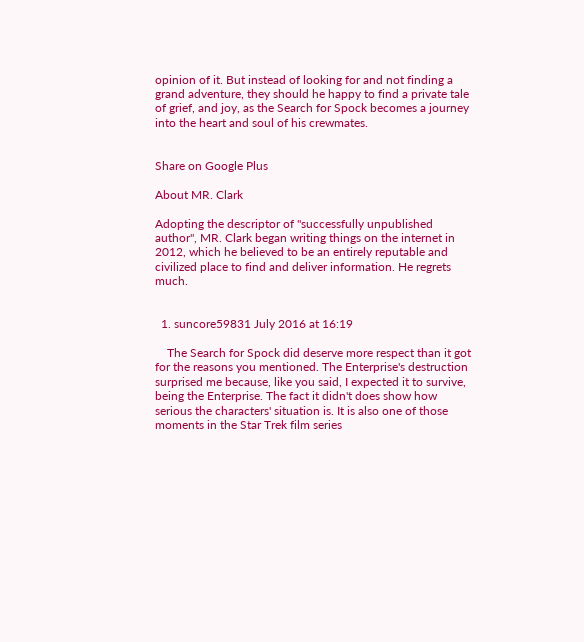opinion of it. But instead of looking for and not finding a grand adventure, they should he happy to find a private tale of grief, and joy, as the Search for Spock becomes a journey into the heart and soul of his crewmates.


Share on Google Plus

About MR. Clark

Adopting the descriptor of "successfully unpublished author", MR. Clark began writing things on the internet in 2012, which he believed to be an entirely reputable and civilized place to find and deliver information. He regrets much.


  1. suncore59831 July 2016 at 16:19

    The Search for Spock did deserve more respect than it got for the reasons you mentioned. The Enterprise's destruction surprised me because, like you said, I expected it to survive, being the Enterprise. The fact it didn't does show how serious the characters' situation is. It is also one of those moments in the Star Trek film series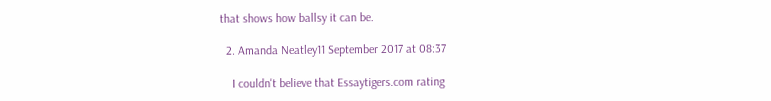that shows how ballsy it can be.

  2. Amanda Neatley11 September 2017 at 08:37

    I couldn't believe that Essaytigers.com rating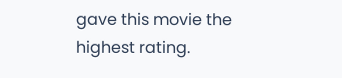gave this movie the highest rating.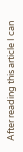After reading this article I can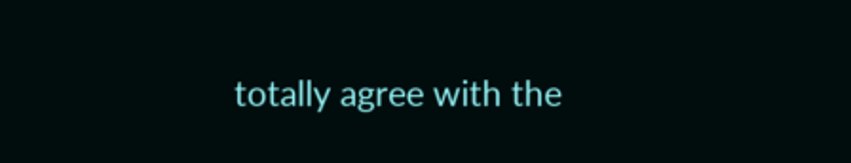totally agree with the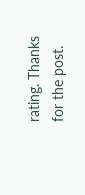rating. Thanks for the post.